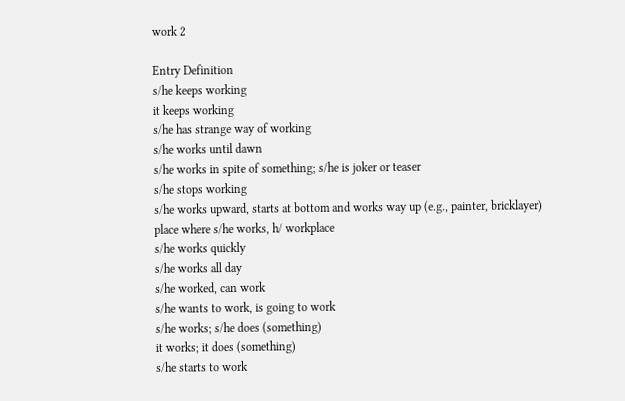work 2

Entry Definition
s/he keeps working
it keeps working
s/he has strange way of working
s/he works until dawn
s/he works in spite of something; s/he is joker or teaser
s/he stops working
s/he works upward, starts at bottom and works way up (e.g., painter, bricklayer)
place where s/he works, h/ workplace
s/he works quickly
s/he works all day
s/he worked, can work
s/he wants to work, is going to work
s/he works; s/he does (something)
it works; it does (something)
s/he starts to work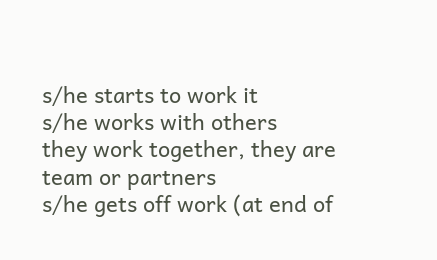s/he starts to work it
s/he works with others
they work together, they are team or partners
s/he gets off work (at end of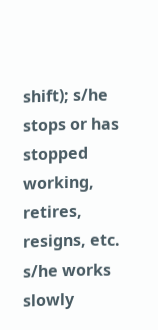shift); s/he stops or has stopped working, retires, resigns, etc.
s/he works slowly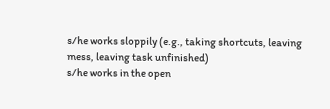s/he works sloppily (e.g., taking shortcuts, leaving mess, leaving task unfinished)
s/he works in the open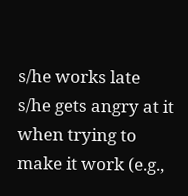s/he works late
s/he gets angry at it when trying to make it work (e.g.,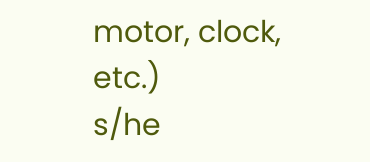motor, clock, etc.)
s/he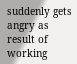suddenly gets angry as result of working